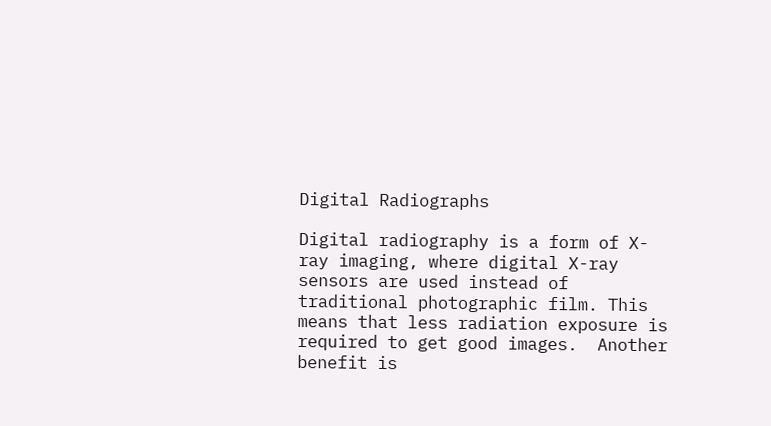Digital Radiographs

Digital radiography is a form of X-ray imaging, where digital X-ray sensors are used instead of traditional photographic film. This means that less radiation exposure is required to get good images.  Another benefit is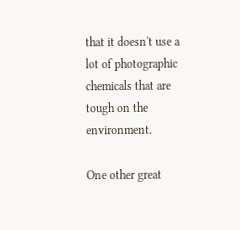that it doesn't use a lot of photographic chemicals that are tough on the environment.

One other great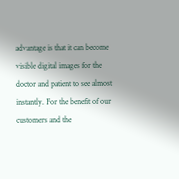advantage is that it can become visible digital images for the doctor and patient to see almost instantly. For the benefit of our customers and the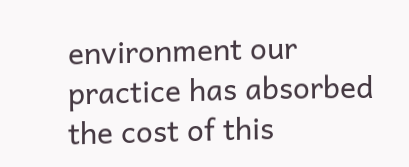environment our practice has absorbed the cost of this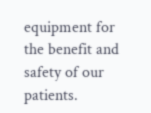equipment for the benefit and safety of our patients.